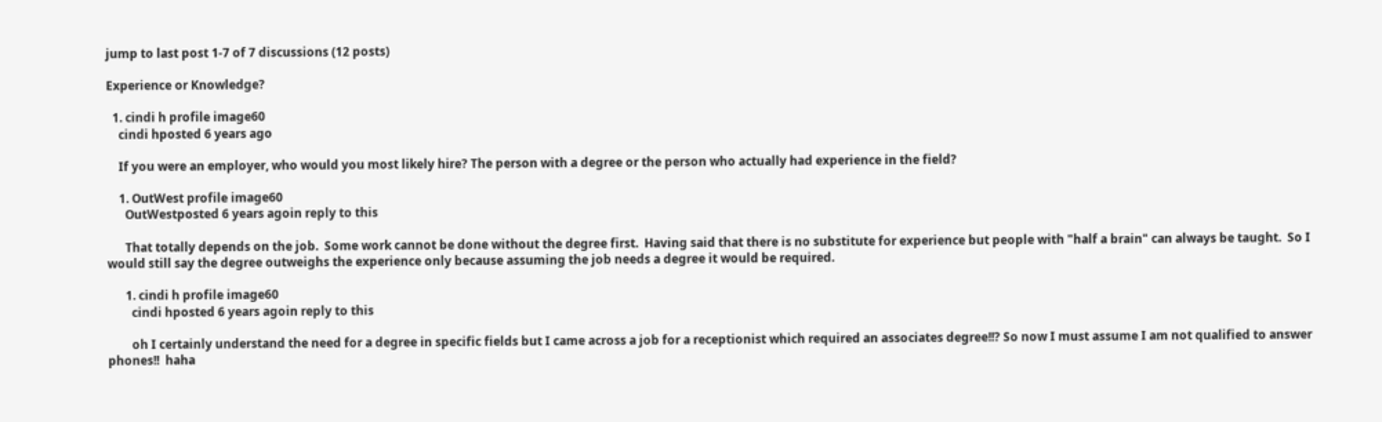jump to last post 1-7 of 7 discussions (12 posts)

Experience or Knowledge?

  1. cindi h profile image60
    cindi hposted 6 years ago

    If you were an employer, who would you most likely hire? The person with a degree or the person who actually had experience in the field?

    1. OutWest profile image60
      OutWestposted 6 years agoin reply to this

      That totally depends on the job.  Some work cannot be done without the degree first.  Having said that there is no substitute for experience but people with "half a brain" can always be taught.  So I would still say the degree outweighs the experience only because assuming the job needs a degree it would be required.

      1. cindi h profile image60
        cindi hposted 6 years agoin reply to this

        oh I certainly understand the need for a degree in specific fields but I came across a job for a receptionist which required an associates degree!!? So now I must assume I am not qualified to answer phones!!  haha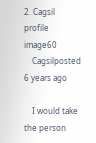2. Cagsil profile image60
    Cagsilposted 6 years ago

    I would take the person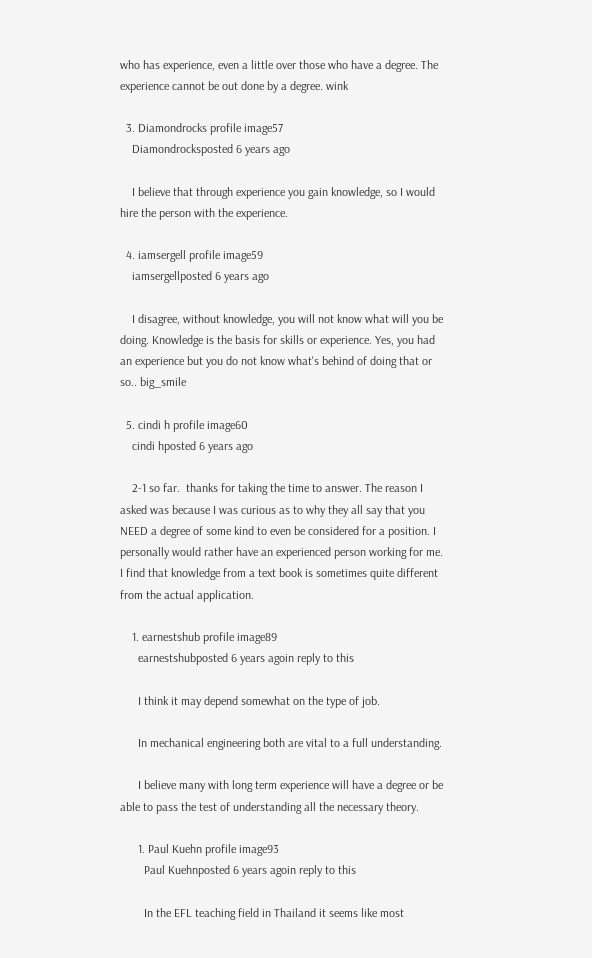who has experience, even a little over those who have a degree. The experience cannot be out done by a degree. wink

  3. Diamondrocks profile image57
    Diamondrocksposted 6 years ago

    I believe that through experience you gain knowledge, so I would hire the person with the experience.

  4. iamsergell profile image59
    iamsergellposted 6 years ago

    I disagree, without knowledge, you will not know what will you be doing. Knowledge is the basis for skills or experience. Yes, you had an experience but you do not know what's behind of doing that or so.. big_smile

  5. cindi h profile image60
    cindi hposted 6 years ago

    2-1 so far.  thanks for taking the time to answer. The reason I asked was because I was curious as to why they all say that you NEED a degree of some kind to even be considered for a position. I personally would rather have an experienced person working for me. I find that knowledge from a text book is sometimes quite different from the actual application.

    1. earnestshub profile image89
      earnestshubposted 6 years agoin reply to this

      I think it may depend somewhat on the type of job.

      In mechanical engineering both are vital to a full understanding.

      I believe many with long term experience will have a degree or be able to pass the test of understanding all the necessary theory.

      1. Paul Kuehn profile image93
        Paul Kuehnposted 6 years agoin reply to this

        In the EFL teaching field in Thailand it seems like most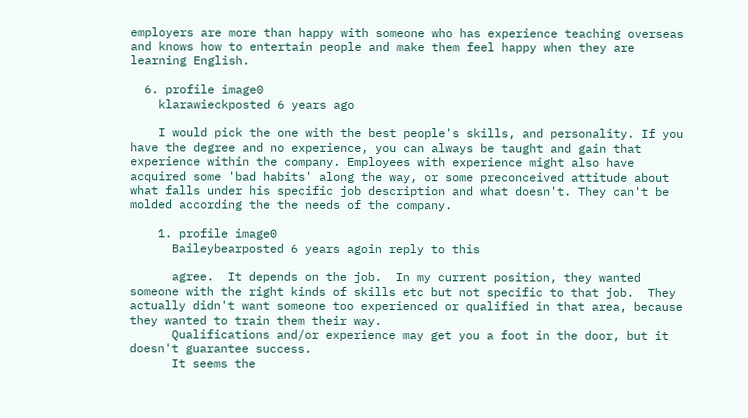employers are more than happy with someone who has experience teaching overseas and knows how to entertain people and make them feel happy when they are learning English.

  6. profile image0
    klarawieckposted 6 years ago

    I would pick the one with the best people's skills, and personality. If you have the degree and no experience, you can always be taught and gain that experience within the company. Employees with experience might also have acquired some 'bad habits' along the way, or some preconceived attitude about what falls under his specific job description and what doesn't. They can't be molded according the the needs of the company.

    1. profile image0
      Baileybearposted 6 years agoin reply to this

      agree.  It depends on the job.  In my current position, they wanted someone with the right kinds of skills etc but not specific to that job.  They actually didn't want someone too experienced or qualified in that area, because they wanted to train them their way.
      Qualifications and/or experience may get you a foot in the door, but it doesn't guarantee success.
      It seems the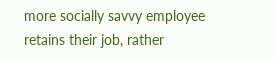more socially savvy employee retains their job, rather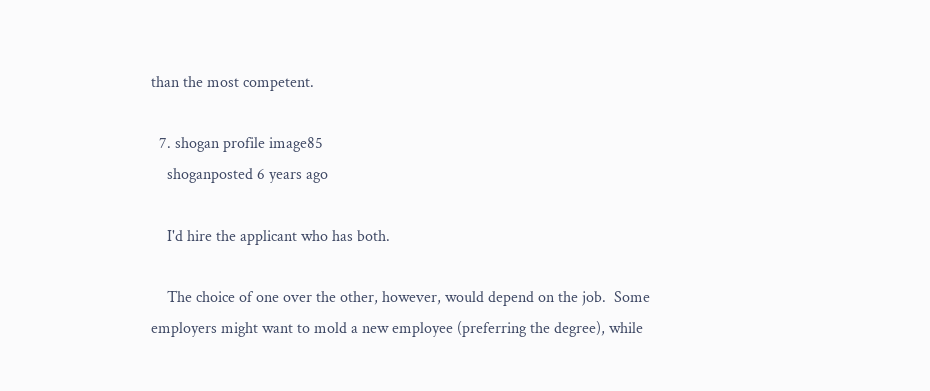than the most competent.

  7. shogan profile image85
    shoganposted 6 years ago

    I'd hire the applicant who has both.

    The choice of one over the other, however, would depend on the job.  Some employers might want to mold a new employee (preferring the degree), while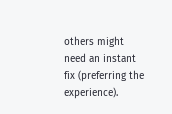others might need an instant fix (preferring the experience).